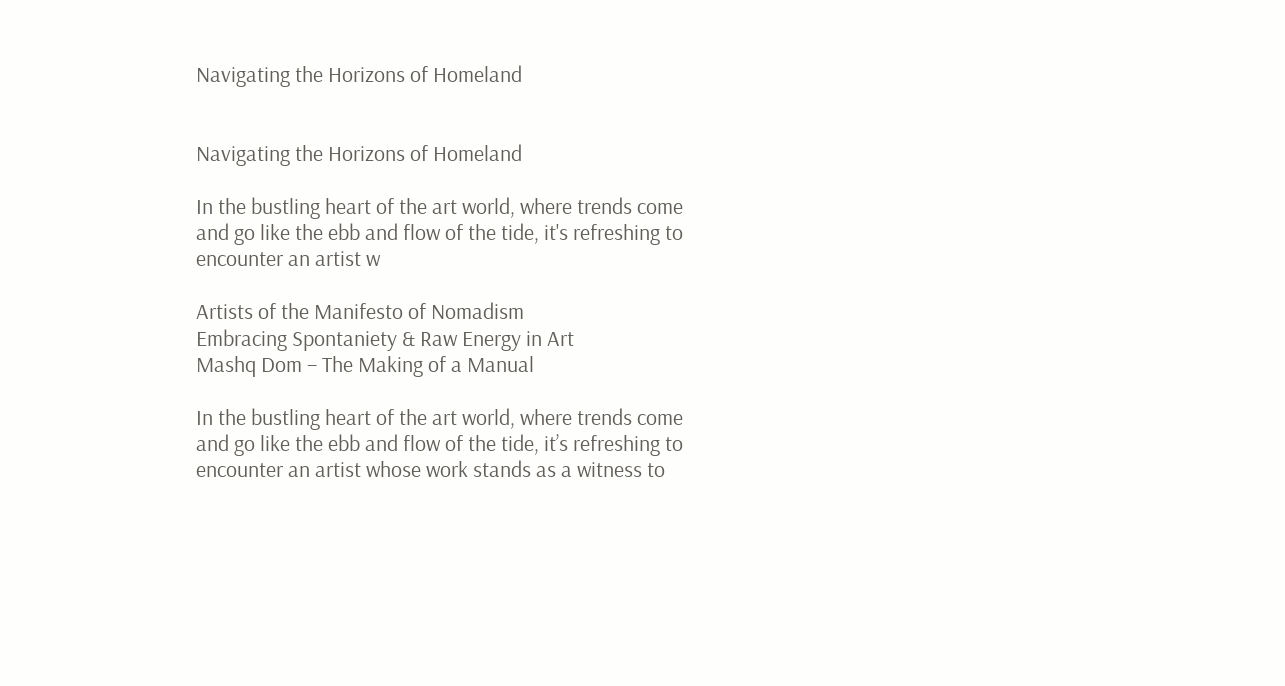Navigating the Horizons of Homeland


Navigating the Horizons of Homeland

In the bustling heart of the art world, where trends come and go like the ebb and flow of the tide, it's refreshing to encounter an artist w

Artists of the Manifesto of Nomadism
Embracing Spontaniety & Raw Energy in Art
Mashq Dom – The Making of a Manual

In the bustling heart of the art world, where trends come and go like the ebb and flow of the tide, it’s refreshing to encounter an artist whose work stands as a witness to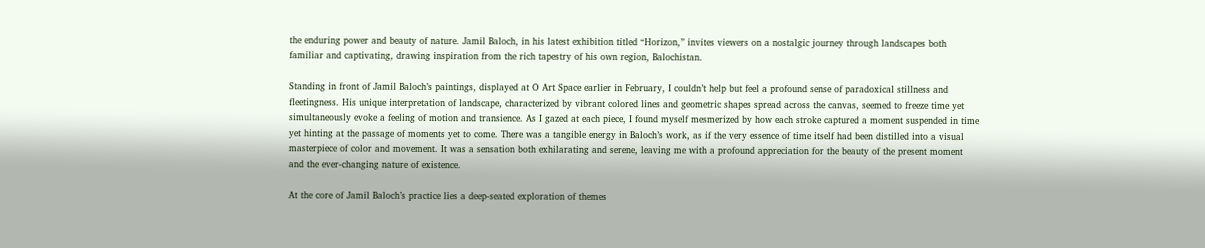the enduring power and beauty of nature. Jamil Baloch, in his latest exhibition titled “Horizon,” invites viewers on a nostalgic journey through landscapes both familiar and captivating, drawing inspiration from the rich tapestry of his own region, Balochistan.

Standing in front of Jamil Baloch’s paintings, displayed at O Art Space earlier in February, I couldn’t help but feel a profound sense of paradoxical stillness and fleetingness. His unique interpretation of landscape, characterized by vibrant colored lines and geometric shapes spread across the canvas, seemed to freeze time yet simultaneously evoke a feeling of motion and transience. As I gazed at each piece, I found myself mesmerized by how each stroke captured a moment suspended in time yet hinting at the passage of moments yet to come. There was a tangible energy in Baloch’s work, as if the very essence of time itself had been distilled into a visual masterpiece of color and movement. It was a sensation both exhilarating and serene, leaving me with a profound appreciation for the beauty of the present moment and the ever-changing nature of existence.

At the core of Jamil Baloch’s practice lies a deep-seated exploration of themes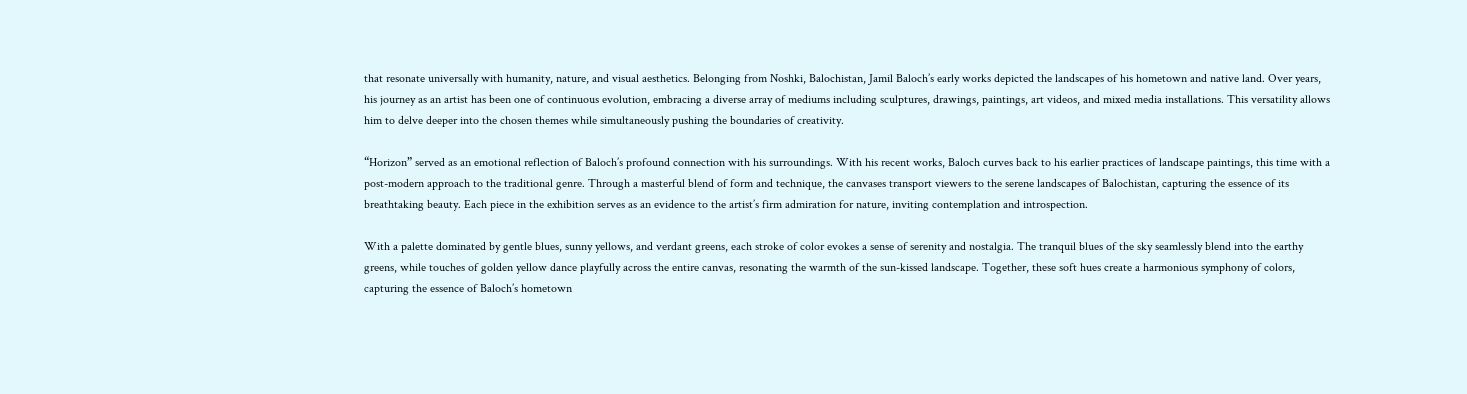that resonate universally with humanity, nature, and visual aesthetics. Belonging from Noshki, Balochistan, Jamil Baloch’s early works depicted the landscapes of his hometown and native land. Over years, his journey as an artist has been one of continuous evolution, embracing a diverse array of mediums including sculptures, drawings, paintings, art videos, and mixed media installations. This versatility allows him to delve deeper into the chosen themes while simultaneously pushing the boundaries of creativity.

“Horizon” served as an emotional reflection of Baloch’s profound connection with his surroundings. With his recent works, Baloch curves back to his earlier practices of landscape paintings, this time with a post-modern approach to the traditional genre. Through a masterful blend of form and technique, the canvases transport viewers to the serene landscapes of Balochistan, capturing the essence of its breathtaking beauty. Each piece in the exhibition serves as an evidence to the artist’s firm admiration for nature, inviting contemplation and introspection.

With a palette dominated by gentle blues, sunny yellows, and verdant greens, each stroke of color evokes a sense of serenity and nostalgia. The tranquil blues of the sky seamlessly blend into the earthy greens, while touches of golden yellow dance playfully across the entire canvas, resonating the warmth of the sun-kissed landscape. Together, these soft hues create a harmonious symphony of colors, capturing the essence of Baloch’s hometown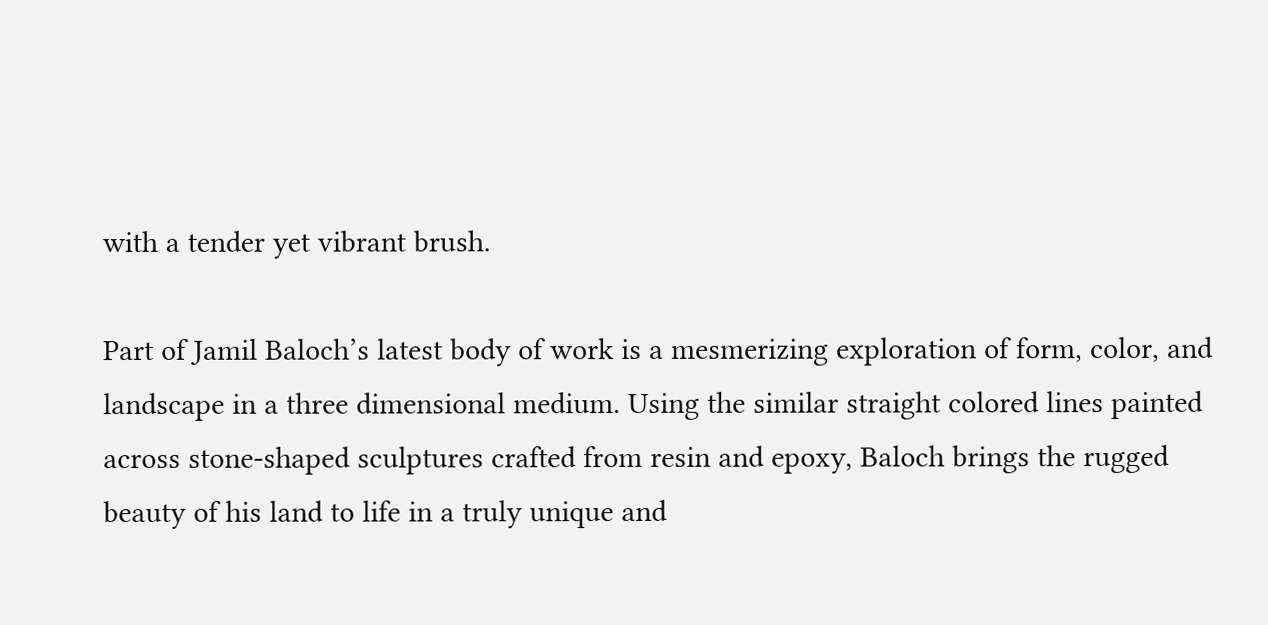with a tender yet vibrant brush.

Part of Jamil Baloch’s latest body of work is a mesmerizing exploration of form, color, and landscape in a three dimensional medium. Using the similar straight colored lines painted across stone-shaped sculptures crafted from resin and epoxy, Baloch brings the rugged beauty of his land to life in a truly unique and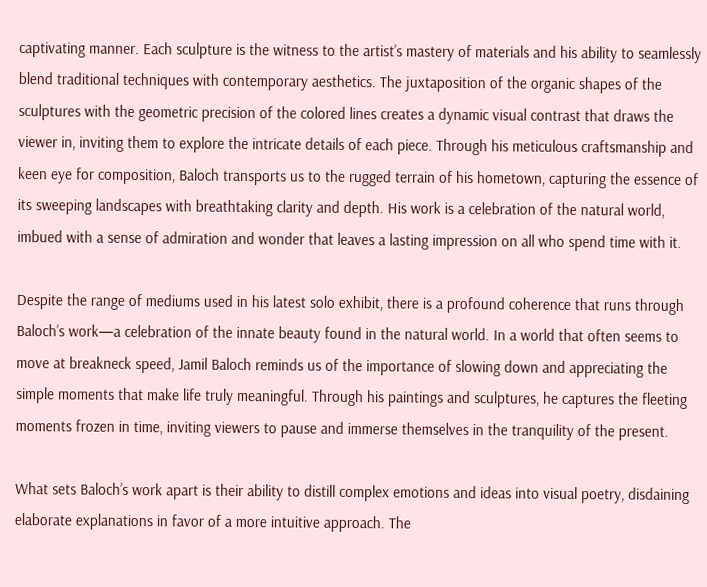captivating manner. Each sculpture is the witness to the artist’s mastery of materials and his ability to seamlessly blend traditional techniques with contemporary aesthetics. The juxtaposition of the organic shapes of the sculptures with the geometric precision of the colored lines creates a dynamic visual contrast that draws the viewer in, inviting them to explore the intricate details of each piece. Through his meticulous craftsmanship and keen eye for composition, Baloch transports us to the rugged terrain of his hometown, capturing the essence of its sweeping landscapes with breathtaking clarity and depth. His work is a celebration of the natural world, imbued with a sense of admiration and wonder that leaves a lasting impression on all who spend time with it.

Despite the range of mediums used in his latest solo exhibit, there is a profound coherence that runs through Baloch’s work—a celebration of the innate beauty found in the natural world. In a world that often seems to move at breakneck speed, Jamil Baloch reminds us of the importance of slowing down and appreciating the simple moments that make life truly meaningful. Through his paintings and sculptures, he captures the fleeting moments frozen in time, inviting viewers to pause and immerse themselves in the tranquility of the present.

What sets Baloch’s work apart is their ability to distill complex emotions and ideas into visual poetry, disdaining elaborate explanations in favor of a more intuitive approach. The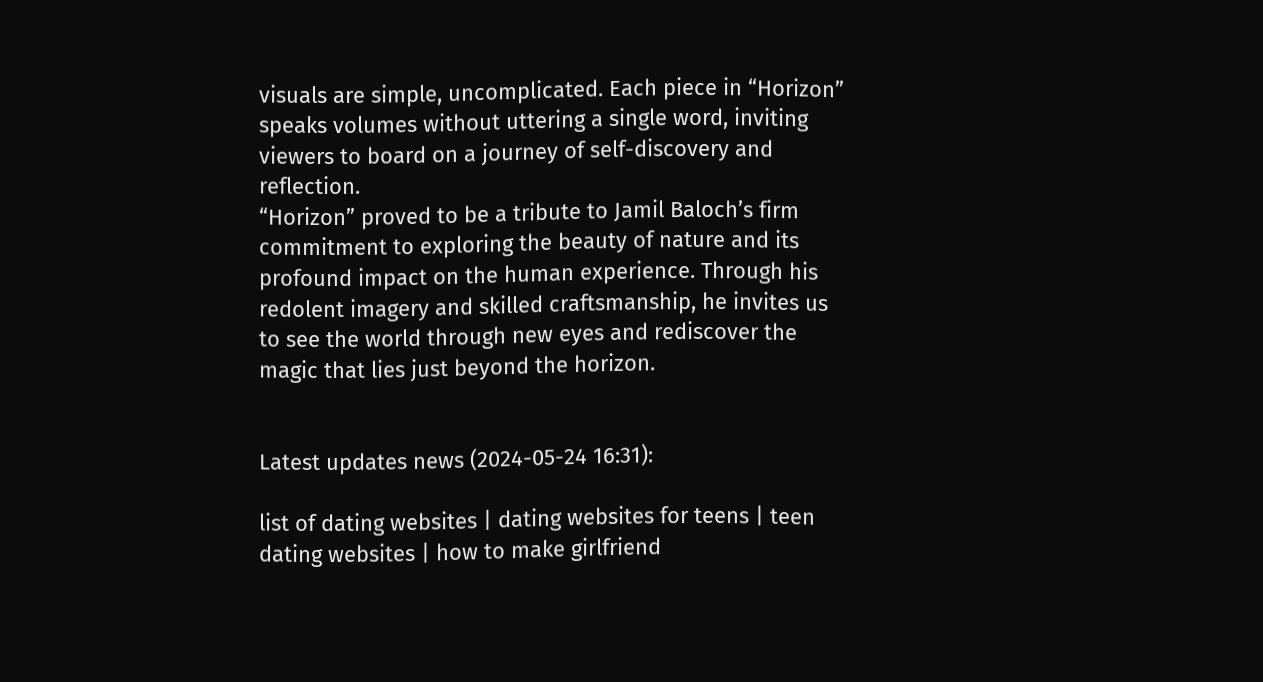visuals are simple, uncomplicated. Each piece in “Horizon” speaks volumes without uttering a single word, inviting viewers to board on a journey of self-discovery and reflection.
“Horizon” proved to be a tribute to Jamil Baloch’s firm commitment to exploring the beauty of nature and its profound impact on the human experience. Through his redolent imagery and skilled craftsmanship, he invites us to see the world through new eyes and rediscover the magic that lies just beyond the horizon.


Latest updates news (2024-05-24 16:31):

list of dating websites | dating websites for teens | teen dating websites | how to make girlfriend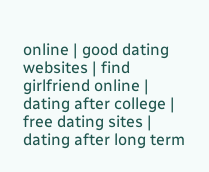online | good dating websites | find girlfriend online | dating after college | free dating sites | dating after long term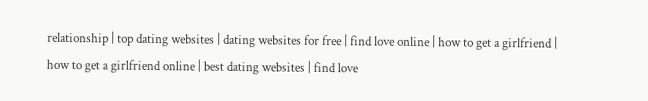relationship | top dating websites | dating websites for free | find love online | how to get a girlfriend | how to get a girlfriend online | best dating websites | find love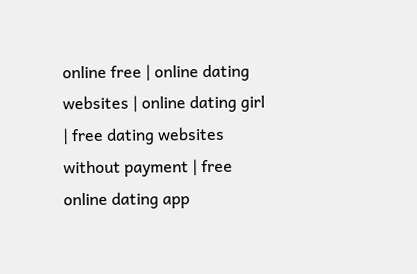online free | online dating websites | online dating girl | free dating websites without payment | free online dating app